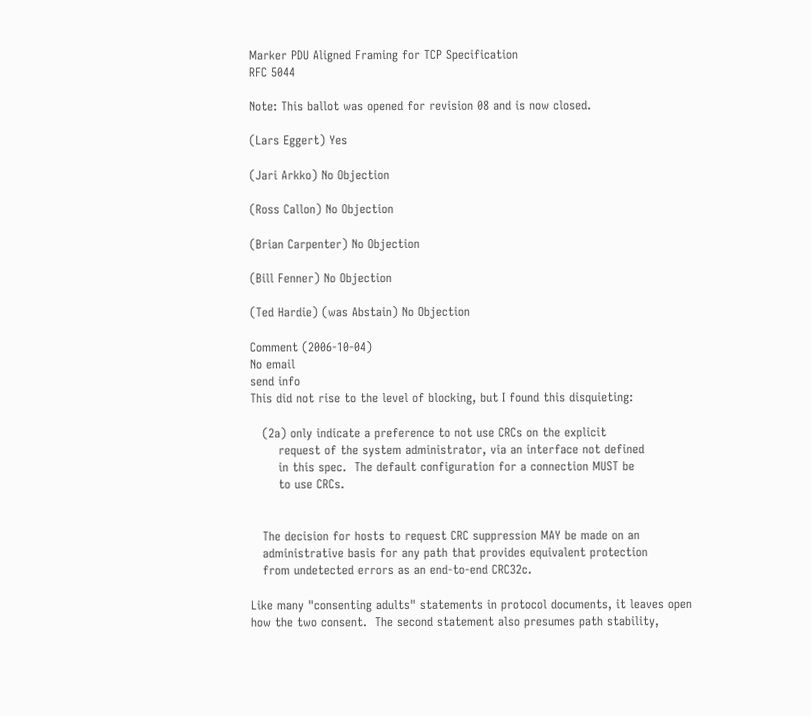Marker PDU Aligned Framing for TCP Specification
RFC 5044

Note: This ballot was opened for revision 08 and is now closed.

(Lars Eggert) Yes

(Jari Arkko) No Objection

(Ross Callon) No Objection

(Brian Carpenter) No Objection

(Bill Fenner) No Objection

(Ted Hardie) (was Abstain) No Objection

Comment (2006-10-04)
No email
send info
This did not rise to the level of blocking, but I found this disquieting:

   (2a) only indicate a preference to not use CRCs on the explicit
       request of the system administrator, via an interface not defined
       in this spec.  The default configuration for a connection MUST be
       to use CRCs.


   The decision for hosts to request CRC suppression MAY be made on an
   administrative basis for any path that provides equivalent protection
   from undetected errors as an end-to-end CRC32c.

Like many "consenting adults" statements in protocol documents, it leaves open
how the two consent.  The second statement also presumes path stability,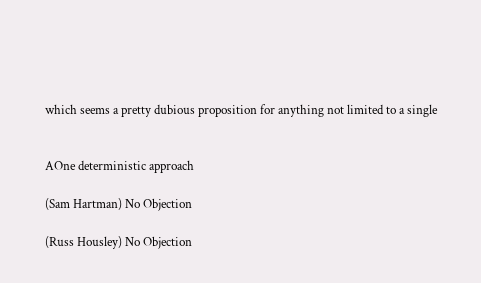which seems a pretty dubious proposition for anything not limited to a single


AOne deterministic approach

(Sam Hartman) No Objection

(Russ Housley) No Objection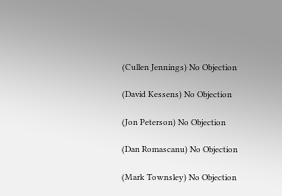(Cullen Jennings) No Objection

(David Kessens) No Objection

(Jon Peterson) No Objection

(Dan Romascanu) No Objection

(Mark Townsley) No Objection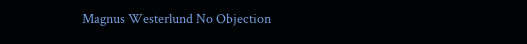Magnus Westerlund No Objection